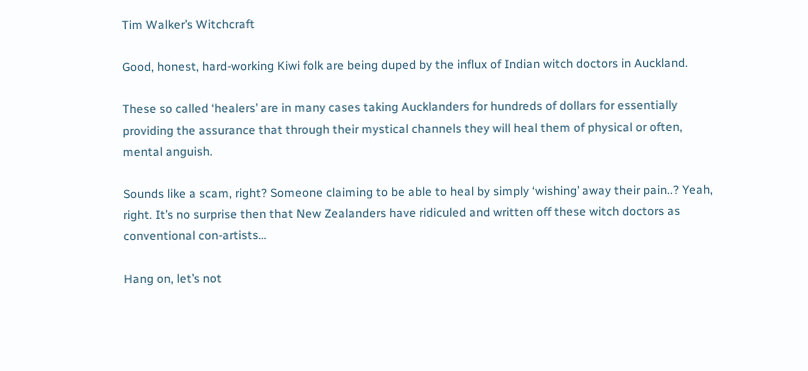Tim Walker’s Witchcraft

Good, honest, hard-working Kiwi folk are being duped by the influx of Indian witch doctors in Auckland.

These so called ‘healers’ are in many cases taking Aucklanders for hundreds of dollars for essentially providing the assurance that through their mystical channels they will heal them of physical or often, mental anguish.

Sounds like a scam, right? Someone claiming to be able to heal by simply ‘wishing’ away their pain..? Yeah, right. It’s no surprise then that New Zealanders have ridiculed and written off these witch doctors as conventional con-artists…

Hang on, let’s not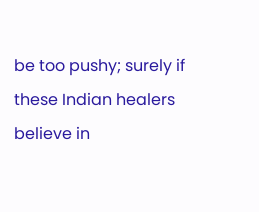be too pushy; surely if these Indian healers believe in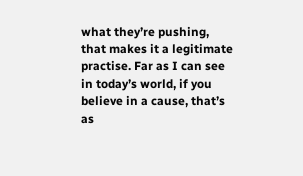what they’re pushing, that makes it a legitimate practise. Far as I can see in today’s world, if you believe in a cause, that’s as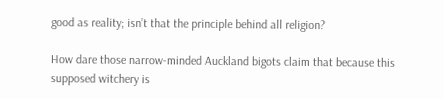good as reality; isn’t that the principle behind all religion?

How dare those narrow-minded Auckland bigots claim that because this supposed witchery is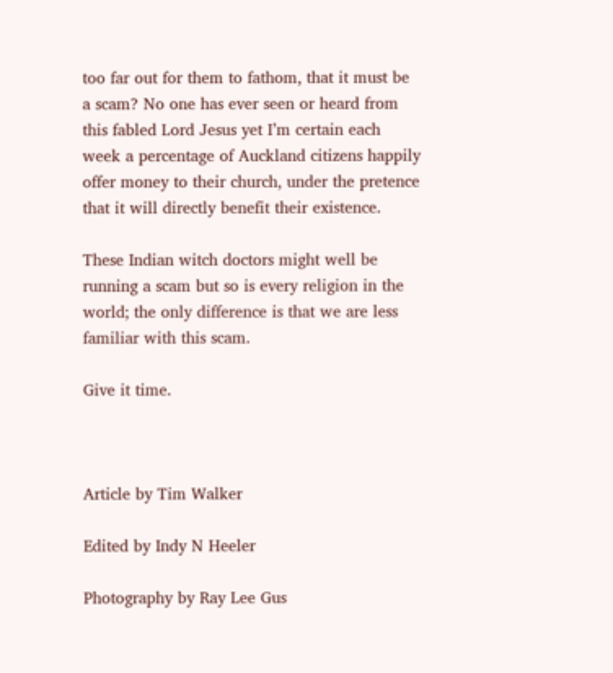too far out for them to fathom, that it must be a scam? No one has ever seen or heard from this fabled Lord Jesus yet I’m certain each week a percentage of Auckland citizens happily offer money to their church, under the pretence that it will directly benefit their existence.

These Indian witch doctors might well be running a scam but so is every religion in the world; the only difference is that we are less familiar with this scam.

Give it time.



Article by Tim Walker

Edited by Indy N Heeler

Photography by Ray Lee Gus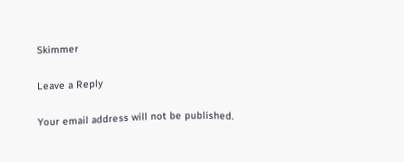Skimmer

Leave a Reply

Your email address will not be published.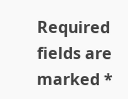Required fields are marked *